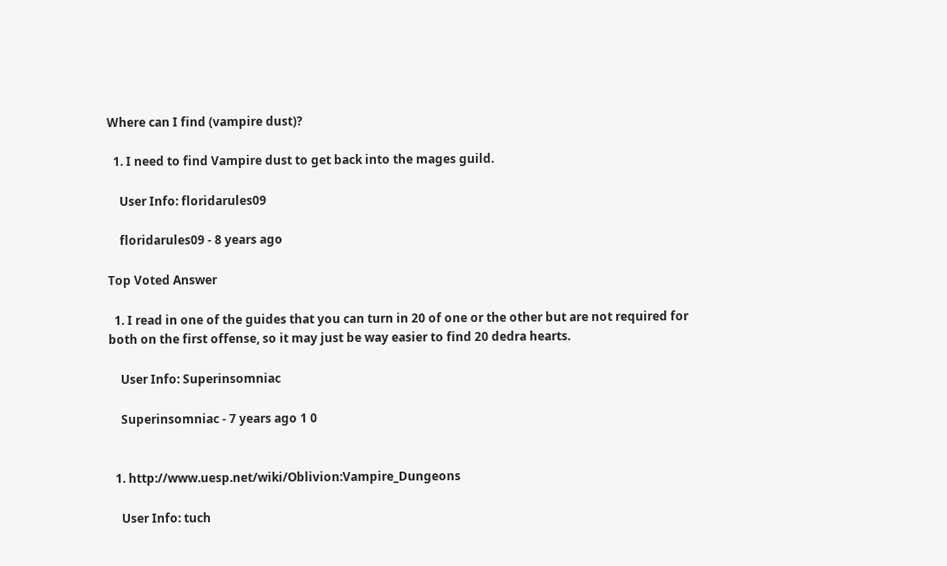Where can I find (vampire dust)?

  1. I need to find Vampire dust to get back into the mages guild.

    User Info: floridarules09

    floridarules09 - 8 years ago

Top Voted Answer

  1. I read in one of the guides that you can turn in 20 of one or the other but are not required for both on the first offense, so it may just be way easier to find 20 dedra hearts.

    User Info: Superinsomniac

    Superinsomniac - 7 years ago 1 0


  1. http://www.uesp.net/wiki/Oblivion:Vampire_Dungeons

    User Info: tuch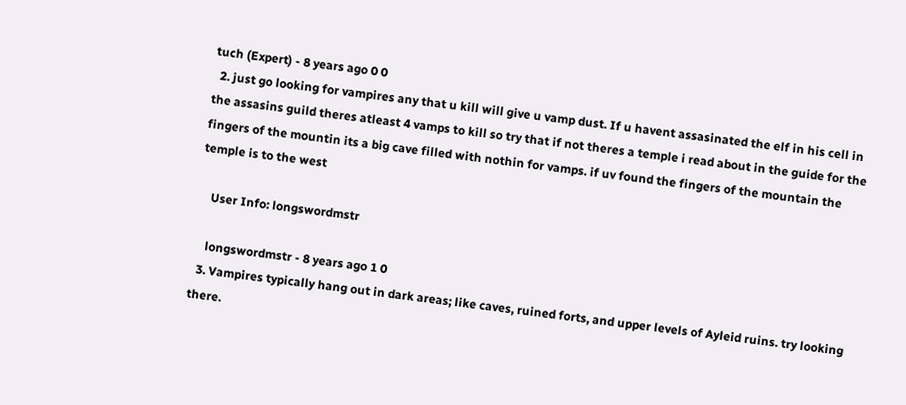tuch (Expert) - 8 years ago 0 0
  2. just go looking for vampires any that u kill will give u vamp dust. If u havent assasinated the elf in his cell in the assasins guild theres atleast 4 vamps to kill so try that if not theres a temple i read about in the guide for the fingers of the mountin its a big cave filled with nothin for vamps. if uv found the fingers of the mountain the temple is to the west

    User Info: longswordmstr

    longswordmstr - 8 years ago 1 0
  3. Vampires typically hang out in dark areas; like caves, ruined forts, and upper levels of Ayleid ruins. try looking there.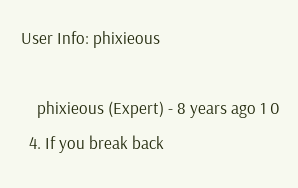User Info: phixieous

    phixieous (Expert) - 8 years ago 1 0
  4. If you break back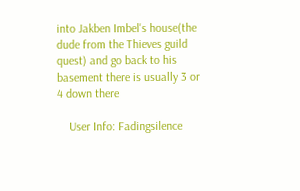into Jakben Imbel's house(the dude from the Thieves guild quest) and go back to his basement there is usually 3 or 4 down there

    User Info: Fadingsilence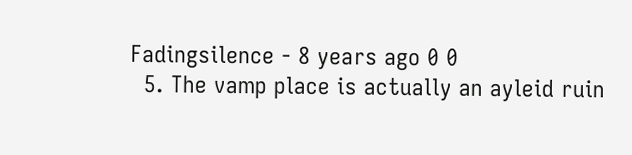Fadingsilence - 8 years ago 0 0
  5. The vamp place is actually an ayleid ruin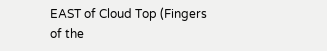EAST of Cloud Top (Fingers of the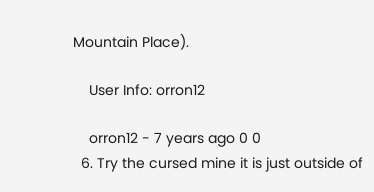Mountain Place).

    User Info: orron12

    orron12 - 7 years ago 0 0
  6. Try the cursed mine it is just outside of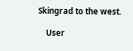Skingrad to the west.

    User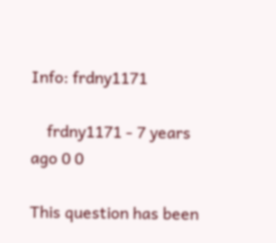Info: frdny1171

    frdny1171 - 7 years ago 0 0

This question has been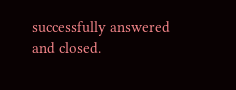successfully answered and closed.